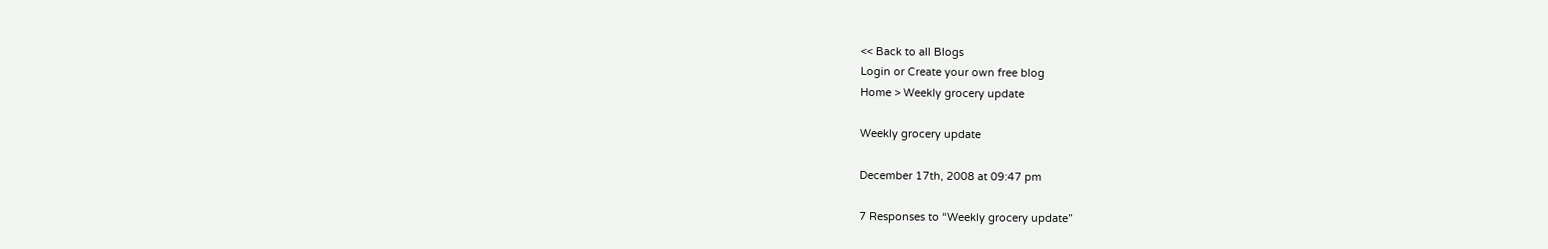<< Back to all Blogs
Login or Create your own free blog
Home > Weekly grocery update

Weekly grocery update

December 17th, 2008 at 09:47 pm

7 Responses to “Weekly grocery update”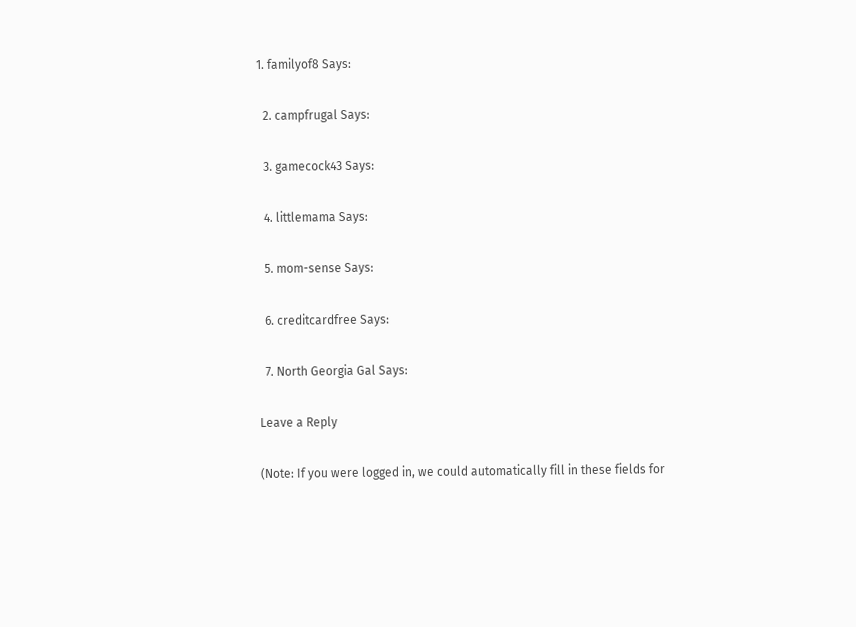1. familyof8 Says:

  2. campfrugal Says:

  3. gamecock43 Says:

  4. littlemama Says:

  5. mom-sense Says:

  6. creditcardfree Says:

  7. North Georgia Gal Says:

Leave a Reply

(Note: If you were logged in, we could automatically fill in these fields for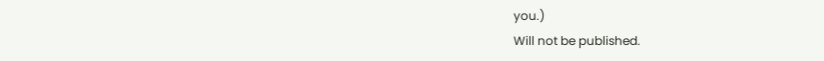you.)
Will not be published.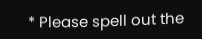* Please spell out the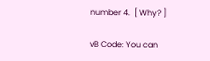number 4.  [ Why? ]

vB Code: You can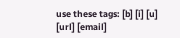use these tags: [b] [i] [u] [url] [email]